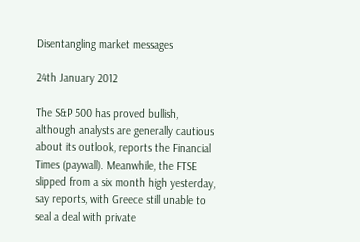Disentangling market messages

24th January 2012

The S&P 500 has proved bullish, although analysts are generally cautious about its outlook, reports the Financial Times (paywall). Meanwhile, the FTSE slipped from a six month high yesterday, say reports, with Greece still unable to seal a deal with private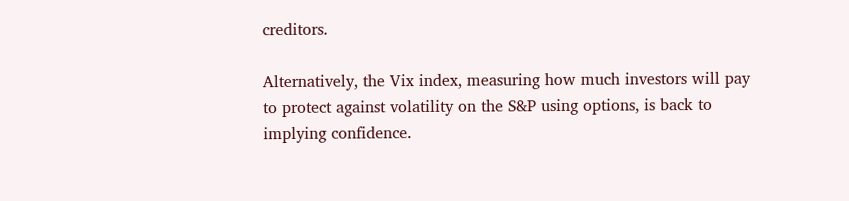creditors.

Alternatively, the Vix index, measuring how much investors will pay to protect against volatility on the S&P using options, is back to implying confidence.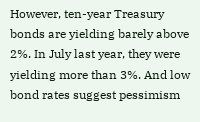However, ten-year Treasury bonds are yielding barely above 2%. In July last year, they were yielding more than 3%. And low bond rates suggest pessimism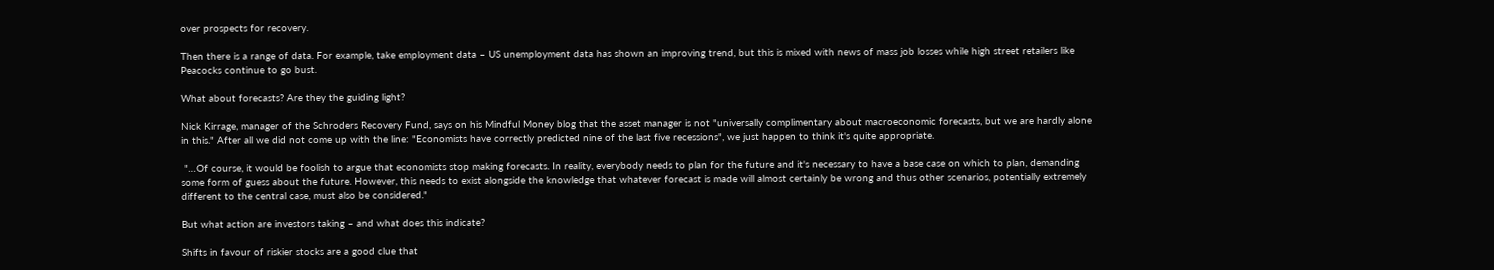over prospects for recovery.

Then there is a range of data. For example, take employment data – US unemployment data has shown an improving trend, but this is mixed with news of mass job losses while high street retailers like Peacocks continue to go bust.

What about forecasts? Are they the guiding light?

Nick Kirrage, manager of the Schroders Recovery Fund, says on his Mindful Money blog that the asset manager is not "universally complimentary about macroeconomic forecasts, but we are hardly alone in this." After all we did not come up with the line: "Economists have correctly predicted nine of the last five recessions", we just happen to think it's quite appropriate.

 "…Of course, it would be foolish to argue that economists stop making forecasts. In reality, everybody needs to plan for the future and it's necessary to have a base case on which to plan, demanding some form of guess about the future. However, this needs to exist alongside the knowledge that whatever forecast is made will almost certainly be wrong and thus other scenarios, potentially extremely different to the central case, must also be considered."

But what action are investors taking – and what does this indicate?

Shifts in favour of riskier stocks are a good clue that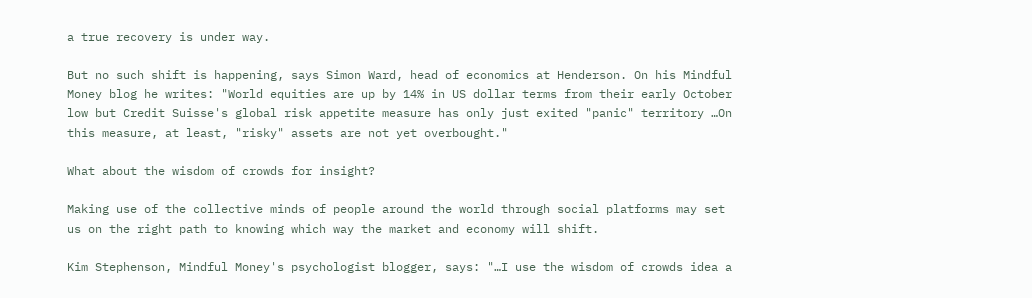a true recovery is under way.

But no such shift is happening, says Simon Ward, head of economics at Henderson. On his Mindful Money blog he writes: "World equities are up by 14% in US dollar terms from their early October low but Credit Suisse's global risk appetite measure has only just exited "panic" territory …On this measure, at least, "risky" assets are not yet overbought."

What about the wisdom of crowds for insight?

Making use of the collective minds of people around the world through social platforms may set us on the right path to knowing which way the market and economy will shift.

Kim Stephenson, Mindful Money's psychologist blogger, says: "…I use the wisdom of crowds idea a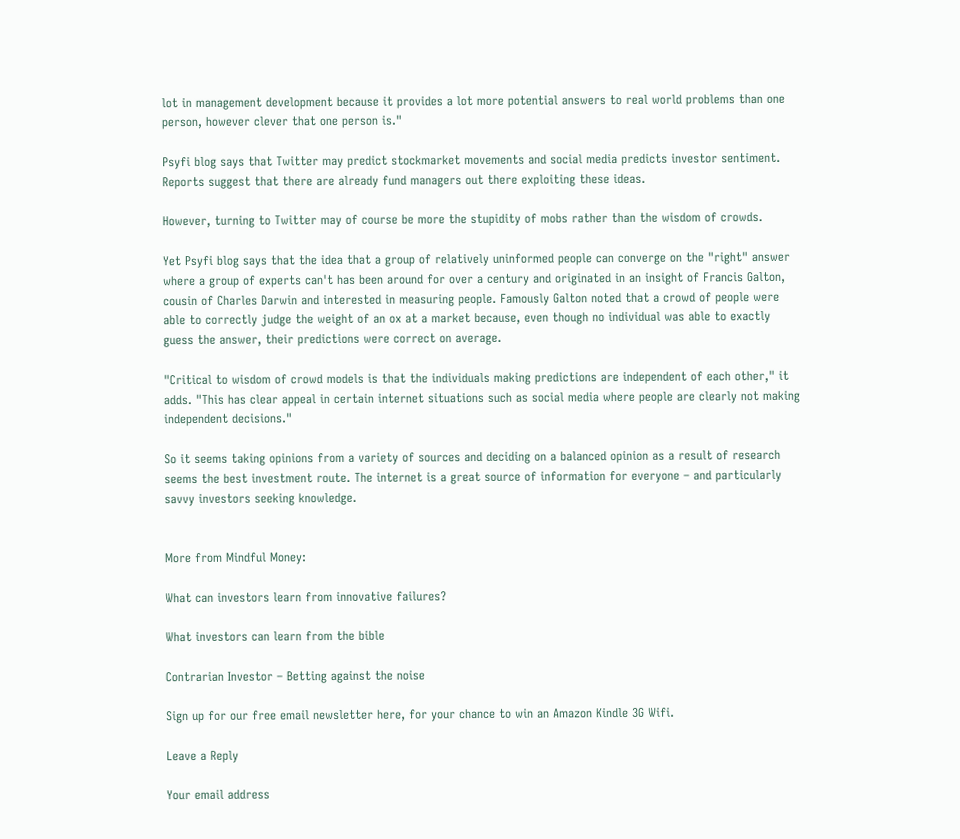lot in management development because it provides a lot more potential answers to real world problems than one person, however clever that one person is."

Psyfi blog says that Twitter may predict stockmarket movements and social media predicts investor sentiment. Reports suggest that there are already fund managers out there exploiting these ideas.

However, turning to Twitter may of course be more the stupidity of mobs rather than the wisdom of crowds.

Yet Psyfi blog says that the idea that a group of relatively uninformed people can converge on the "right" answer where a group of experts can't has been around for over a century and originated in an insight of Francis Galton, cousin of Charles Darwin and interested in measuring people. Famously Galton noted that a crowd of people were able to correctly judge the weight of an ox at a market because, even though no individual was able to exactly guess the answer, their predictions were correct on average.

"Critical to wisdom of crowd models is that the individuals making predictions are independent of each other," it adds. "This has clear appeal in certain internet situations such as social media where people are clearly not making independent decisions."

So it seems taking opinions from a variety of sources and deciding on a balanced opinion as a result of research seems the best investment route. The internet is a great source of information for everyone – and particularly savvy investors seeking knowledge.


More from Mindful Money:

What can investors learn from innovative failures?

What investors can learn from the bible

Contrarian Investor – Betting against the noise

Sign up for our free email newsletter here, for your chance to win an Amazon Kindle 3G Wifi.

Leave a Reply

Your email address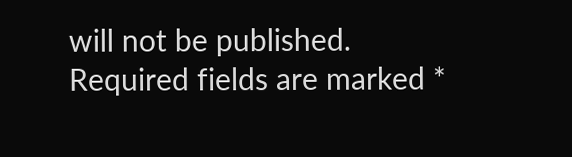will not be published. Required fields are marked *